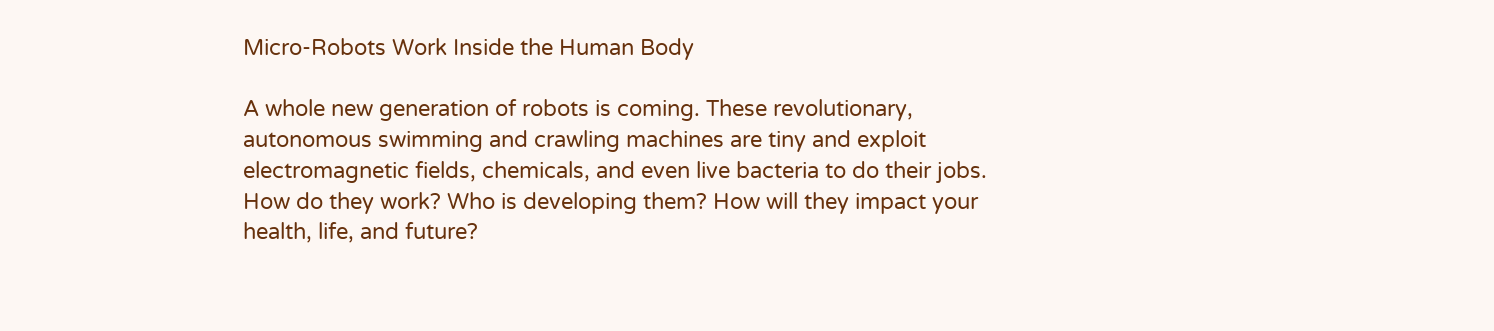Micro-Robots Work Inside the Human Body

A whole new generation of robots is coming. These revolutionary, autonomous swimming and crawling machines are tiny and exploit electromagnetic fields, chemicals, and even live bacteria to do their jobs. How do they work? Who is developing them? How will they impact your health, life, and future?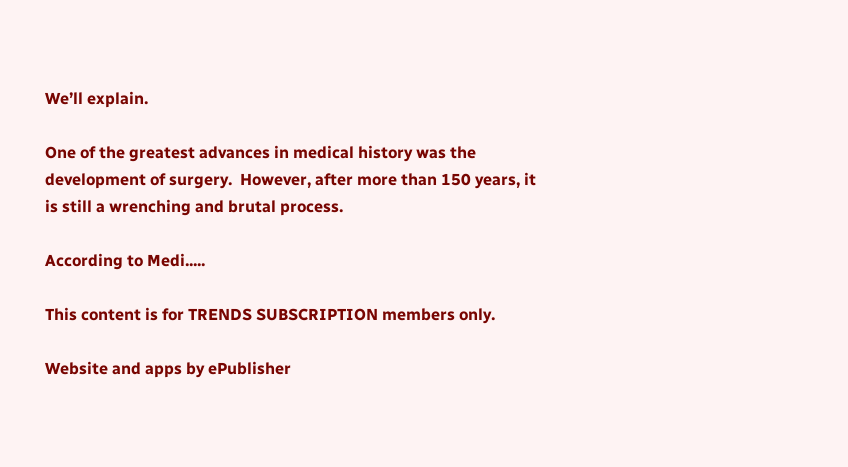We’ll explain.

One of the greatest advances in medical history was the development of surgery.  However, after more than 150 years, it is still a wrenching and brutal process.

According to Medi.....

This content is for TRENDS SUBSCRIPTION members only.

Website and apps by ePublisher